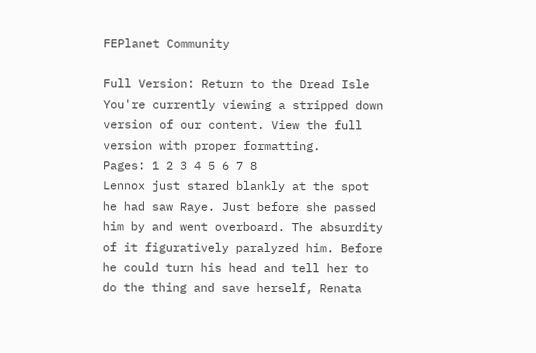FEPlanet Community

Full Version: Return to the Dread Isle
You're currently viewing a stripped down version of our content. View the full version with proper formatting.
Pages: 1 2 3 4 5 6 7 8
Lennox just stared blankly at the spot he had saw Raye. Just before she passed him by and went overboard. The absurdity of it figuratively paralyzed him. Before he could turn his head and tell her to do the thing and save herself, Renata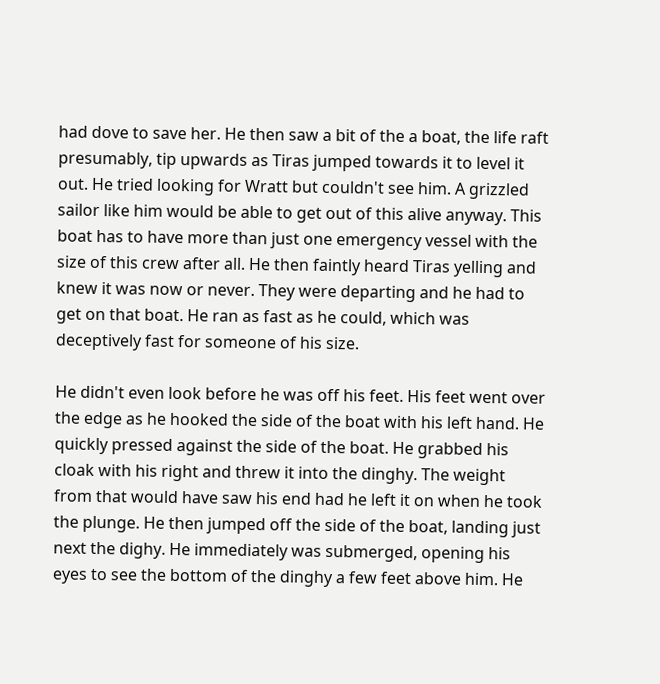had dove to save her. He then saw a bit of the a boat, the life raft presumably, tip upwards as Tiras jumped towards it to level it out. He tried looking for Wratt but couldn't see him. A grizzled sailor like him would be able to get out of this alive anyway. This boat has to have more than just one emergency vessel with the size of this crew after all. He then faintly heard Tiras yelling and knew it was now or never. They were departing and he had to get on that boat. He ran as fast as he could, which was deceptively fast for someone of his size.

He didn't even look before he was off his feet. His feet went over the edge as he hooked the side of the boat with his left hand. He quickly pressed against the side of the boat. He grabbed his cloak with his right and threw it into the dinghy. The weight from that would have saw his end had he left it on when he took the plunge. He then jumped off the side of the boat, landing just next the dighy. He immediately was submerged, opening his eyes to see the bottom of the dinghy a few feet above him. He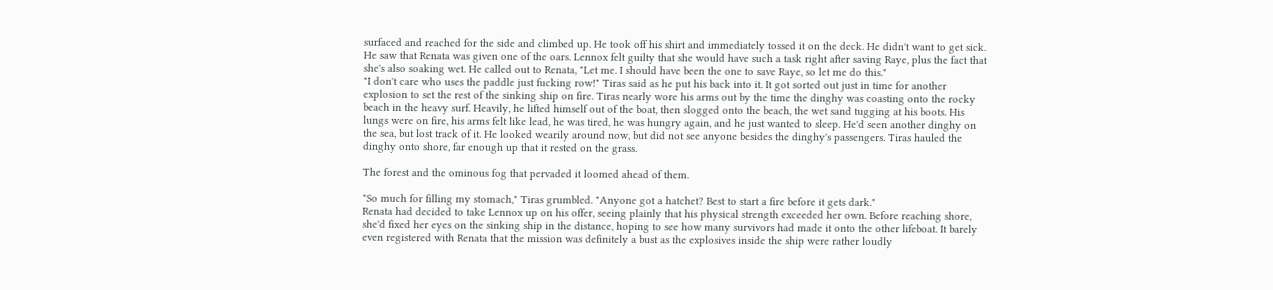surfaced and reached for the side and climbed up. He took off his shirt and immediately tossed it on the deck. He didn't want to get sick. He saw that Renata was given one of the oars. Lennox felt guilty that she would have such a task right after saving Raye, plus the fact that she's also soaking wet. He called out to Renata, "Let me. I should have been the one to save Raye, so let me do this."
"I don't care who uses the paddle just fucking row!" Tiras said as he put his back into it. It got sorted out just in time for another explosion to set the rest of the sinking ship on fire. Tiras nearly wore his arms out by the time the dinghy was coasting onto the rocky beach in the heavy surf. Heavily, he lifted himself out of the boat, then slogged onto the beach, the wet sand tugging at his boots. His lungs were on fire, his arms felt like lead, he was tired, he was hungry again, and he just wanted to sleep. He'd seen another dinghy on the sea, but lost track of it. He looked wearily around now, but did not see anyone besides the dinghy's passengers. Tiras hauled the dinghy onto shore, far enough up that it rested on the grass.

The forest and the ominous fog that pervaded it loomed ahead of them.

"So much for filling my stomach," Tiras grumbled. "Anyone got a hatchet? Best to start a fire before it gets dark."
Renata had decided to take Lennox up on his offer, seeing plainly that his physical strength exceeded her own. Before reaching shore, she'd fixed her eyes on the sinking ship in the distance, hoping to see how many survivors had made it onto the other lifeboat. It barely even registered with Renata that the mission was definitely a bust as the explosives inside the ship were rather loudly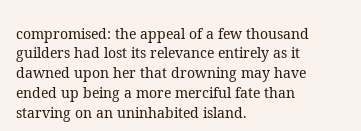compromised: the appeal of a few thousand guilders had lost its relevance entirely as it dawned upon her that drowning may have ended up being a more merciful fate than starving on an uninhabited island.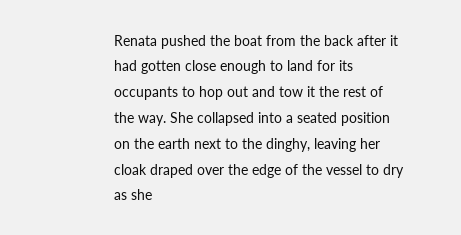Renata pushed the boat from the back after it had gotten close enough to land for its occupants to hop out and tow it the rest of the way. She collapsed into a seated position on the earth next to the dinghy, leaving her cloak draped over the edge of the vessel to dry as she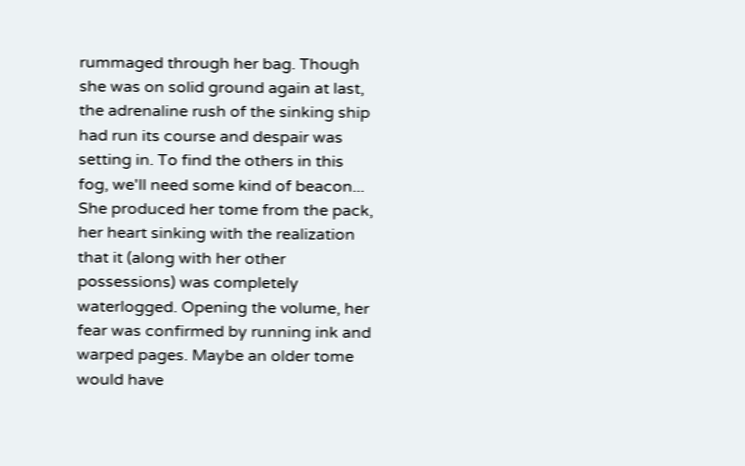rummaged through her bag. Though she was on solid ground again at last, the adrenaline rush of the sinking ship had run its course and despair was setting in. To find the others in this fog, we'll need some kind of beacon... She produced her tome from the pack, her heart sinking with the realization that it (along with her other possessions) was completely waterlogged. Opening the volume, her fear was confirmed by running ink and warped pages. Maybe an older tome would have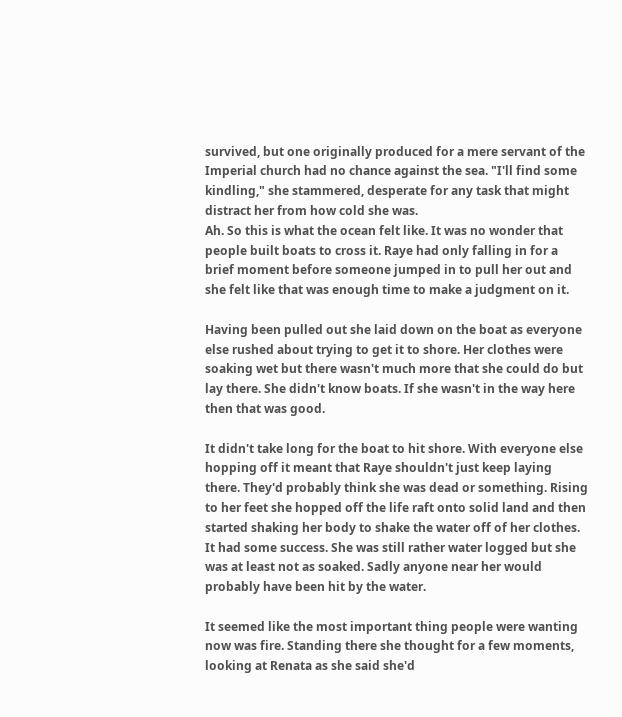survived, but one originally produced for a mere servant of the Imperial church had no chance against the sea. "I'll find some kindling," she stammered, desperate for any task that might distract her from how cold she was.
Ah. So this is what the ocean felt like. It was no wonder that people built boats to cross it. Raye had only falling in for a brief moment before someone jumped in to pull her out and she felt like that was enough time to make a judgment on it.

Having been pulled out she laid down on the boat as everyone else rushed about trying to get it to shore. Her clothes were soaking wet but there wasn't much more that she could do but lay there. She didn't know boats. If she wasn't in the way here then that was good.

It didn't take long for the boat to hit shore. With everyone else hopping off it meant that Raye shouldn't just keep laying there. They'd probably think she was dead or something. Rising to her feet she hopped off the life raft onto solid land and then started shaking her body to shake the water off of her clothes. It had some success. She was still rather water logged but she was at least not as soaked. Sadly anyone near her would probably have been hit by the water.

It seemed like the most important thing people were wanting now was fire. Standing there she thought for a few moments, looking at Renata as she said she'd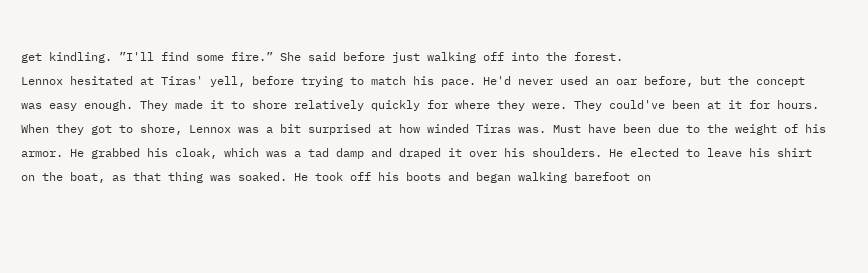get kindling. ”I'll find some fire.” She said before just walking off into the forest.
Lennox hesitated at Tiras' yell, before trying to match his pace. He'd never used an oar before, but the concept was easy enough. They made it to shore relatively quickly for where they were. They could've been at it for hours. When they got to shore, Lennox was a bit surprised at how winded Tiras was. Must have been due to the weight of his armor. He grabbed his cloak, which was a tad damp and draped it over his shoulders. He elected to leave his shirt on the boat, as that thing was soaked. He took off his boots and began walking barefoot on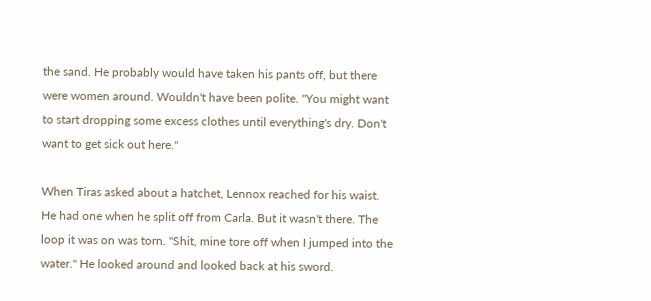the sand. He probably would have taken his pants off, but there were women around. Wouldn't have been polite. "You might want to start dropping some excess clothes until everything's dry. Don't want to get sick out here."

When Tiras asked about a hatchet, Lennox reached for his waist. He had one when he split off from Carla. But it wasn't there. The loop it was on was torn. "Shit, mine tore off when I jumped into the water." He looked around and looked back at his sword.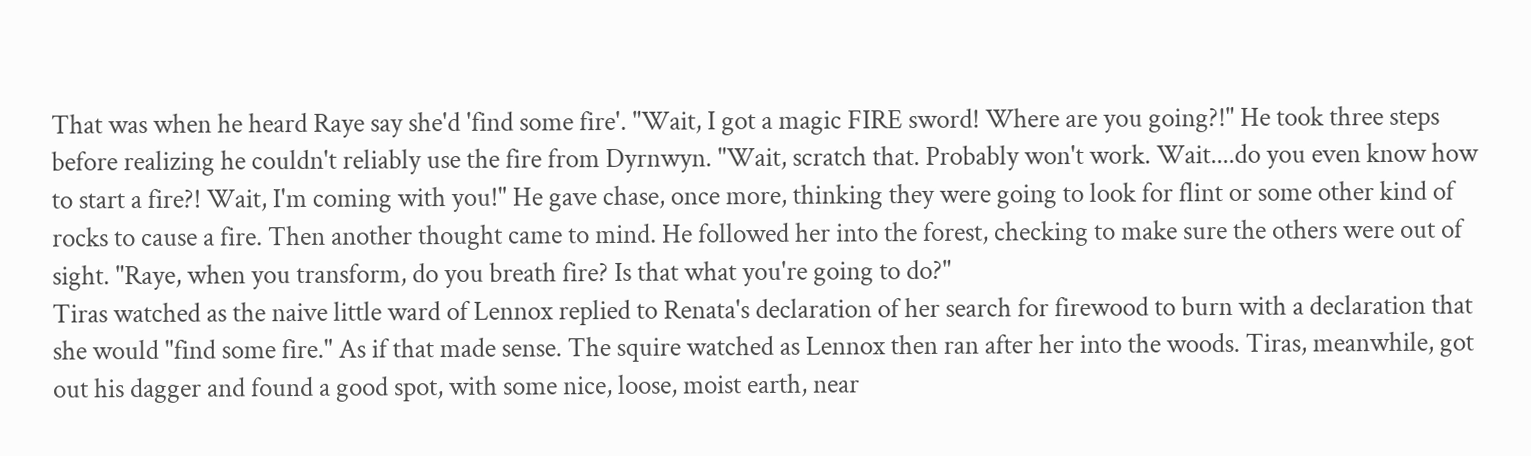That was when he heard Raye say she'd 'find some fire'. "Wait, I got a magic FIRE sword! Where are you going?!" He took three steps before realizing he couldn't reliably use the fire from Dyrnwyn. "Wait, scratch that. Probably won't work. Wait....do you even know how to start a fire?! Wait, I'm coming with you!" He gave chase, once more, thinking they were going to look for flint or some other kind of rocks to cause a fire. Then another thought came to mind. He followed her into the forest, checking to make sure the others were out of sight. "Raye, when you transform, do you breath fire? Is that what you're going to do?"
Tiras watched as the naive little ward of Lennox replied to Renata's declaration of her search for firewood to burn with a declaration that she would "find some fire." As if that made sense. The squire watched as Lennox then ran after her into the woods. Tiras, meanwhile, got out his dagger and found a good spot, with some nice, loose, moist earth, near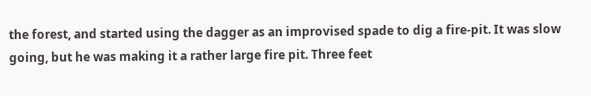the forest, and started using the dagger as an improvised spade to dig a fire-pit. It was slow going, but he was making it a rather large fire pit. Three feet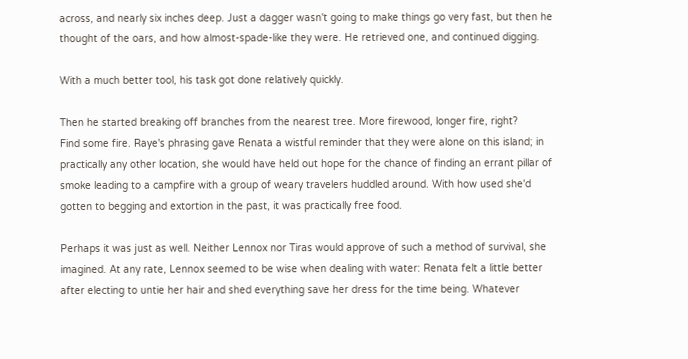across, and nearly six inches deep. Just a dagger wasn't going to make things go very fast, but then he thought of the oars, and how almost-spade-like they were. He retrieved one, and continued digging.

With a much better tool, his task got done relatively quickly.

Then he started breaking off branches from the nearest tree. More firewood, longer fire, right?
Find some fire. Raye's phrasing gave Renata a wistful reminder that they were alone on this island; in practically any other location, she would have held out hope for the chance of finding an errant pillar of smoke leading to a campfire with a group of weary travelers huddled around. With how used she'd gotten to begging and extortion in the past, it was practically free food.

Perhaps it was just as well. Neither Lennox nor Tiras would approve of such a method of survival, she imagined. At any rate, Lennox seemed to be wise when dealing with water: Renata felt a little better after electing to untie her hair and shed everything save her dress for the time being. Whatever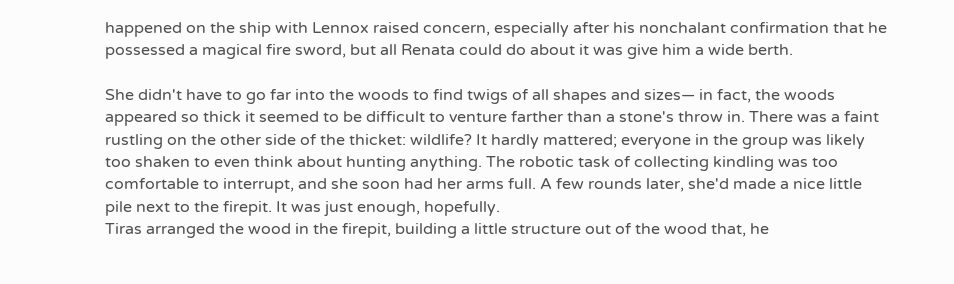happened on the ship with Lennox raised concern, especially after his nonchalant confirmation that he possessed a magical fire sword, but all Renata could do about it was give him a wide berth.

She didn't have to go far into the woods to find twigs of all shapes and sizes— in fact, the woods appeared so thick it seemed to be difficult to venture farther than a stone's throw in. There was a faint rustling on the other side of the thicket: wildlife? It hardly mattered; everyone in the group was likely too shaken to even think about hunting anything. The robotic task of collecting kindling was too comfortable to interrupt, and she soon had her arms full. A few rounds later, she'd made a nice little pile next to the firepit. It was just enough, hopefully.
Tiras arranged the wood in the firepit, building a little structure out of the wood that, he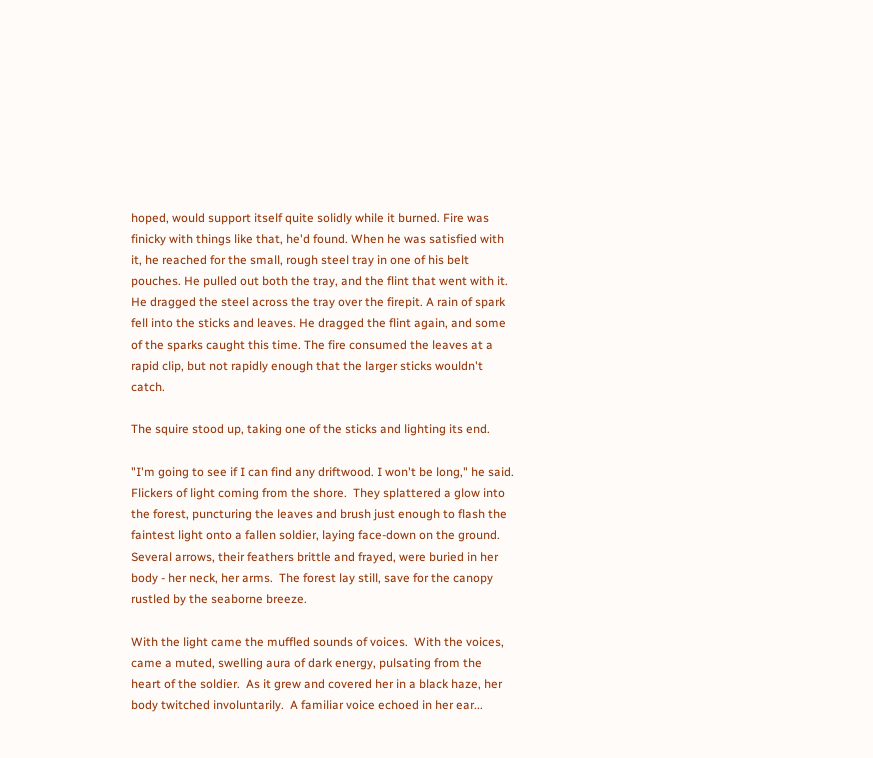hoped, would support itself quite solidly while it burned. Fire was finicky with things like that, he'd found. When he was satisfied with it, he reached for the small, rough steel tray in one of his belt pouches. He pulled out both the tray, and the flint that went with it. He dragged the steel across the tray over the firepit. A rain of spark fell into the sticks and leaves. He dragged the flint again, and some of the sparks caught this time. The fire consumed the leaves at a rapid clip, but not rapidly enough that the larger sticks wouldn't catch.

The squire stood up, taking one of the sticks and lighting its end.

"I'm going to see if I can find any driftwood. I won't be long," he said.
Flickers of light coming from the shore.  They splattered a glow into the forest, puncturing the leaves and brush just enough to flash the faintest light onto a fallen soldier, laying face-down on the ground.  Several arrows, their feathers brittle and frayed, were buried in her body - her neck, her arms.  The forest lay still, save for the canopy rustled by the seaborne breeze.

With the light came the muffled sounds of voices.  With the voices, came a muted, swelling aura of dark energy, pulsating from the heart of the soldier.  As it grew and covered her in a black haze, her body twitched involuntarily.  A familiar voice echoed in her ear...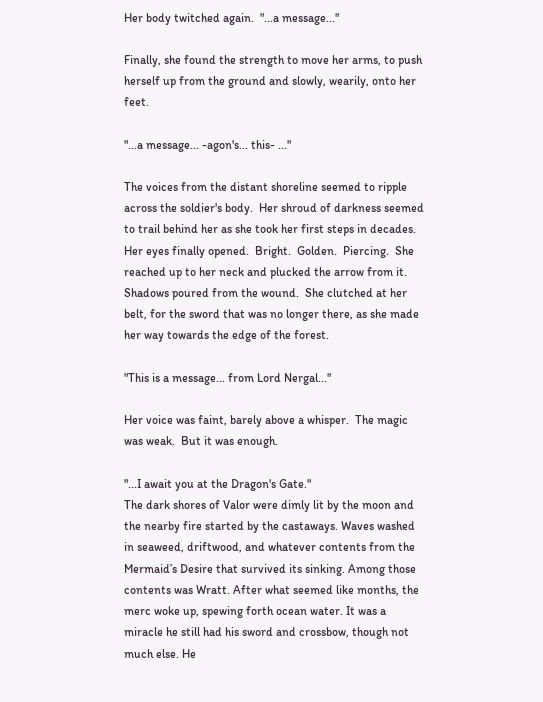Her body twitched again.  "...a message..."

Finally, she found the strength to move her arms, to push herself up from the ground and slowly, wearily, onto her feet.

"...a message... -agon's... this- ..."

The voices from the distant shoreline seemed to ripple across the soldier's body.  Her shroud of darkness seemed to trail behind her as she took her first steps in decades.  Her eyes finally opened.  Bright.  Golden.  Piercing.  She reached up to her neck and plucked the arrow from it.  Shadows poured from the wound.  She clutched at her belt, for the sword that was no longer there, as she made her way towards the edge of the forest.

"This is a message... from Lord Nergal..."

Her voice was faint, barely above a whisper.  The magic was weak.  But it was enough.

"...I await you at the Dragon's Gate."
The dark shores of Valor were dimly lit by the moon and the nearby fire started by the castaways. Waves washed in seaweed, driftwood, and whatever contents from the Mermaid’s Desire that survived its sinking. Among those contents was Wratt. After what seemed like months, the merc woke up, spewing forth ocean water. It was a miracle he still had his sword and crossbow, though not much else. He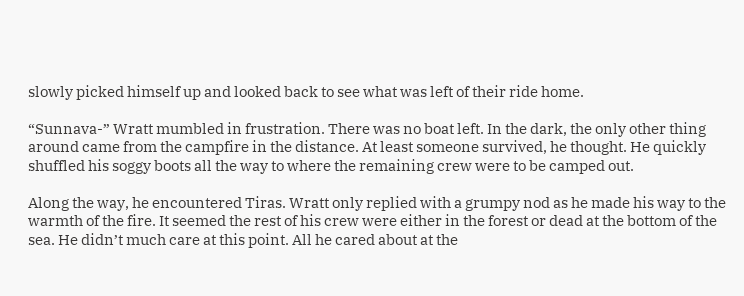slowly picked himself up and looked back to see what was left of their ride home.

“Sunnava-” Wratt mumbled in frustration. There was no boat left. In the dark, the only other thing around came from the campfire in the distance. At least someone survived, he thought. He quickly shuffled his soggy boots all the way to where the remaining crew were to be camped out.

Along the way, he encountered Tiras. Wratt only replied with a grumpy nod as he made his way to the warmth of the fire. It seemed the rest of his crew were either in the forest or dead at the bottom of the sea. He didn’t much care at this point. All he cared about at the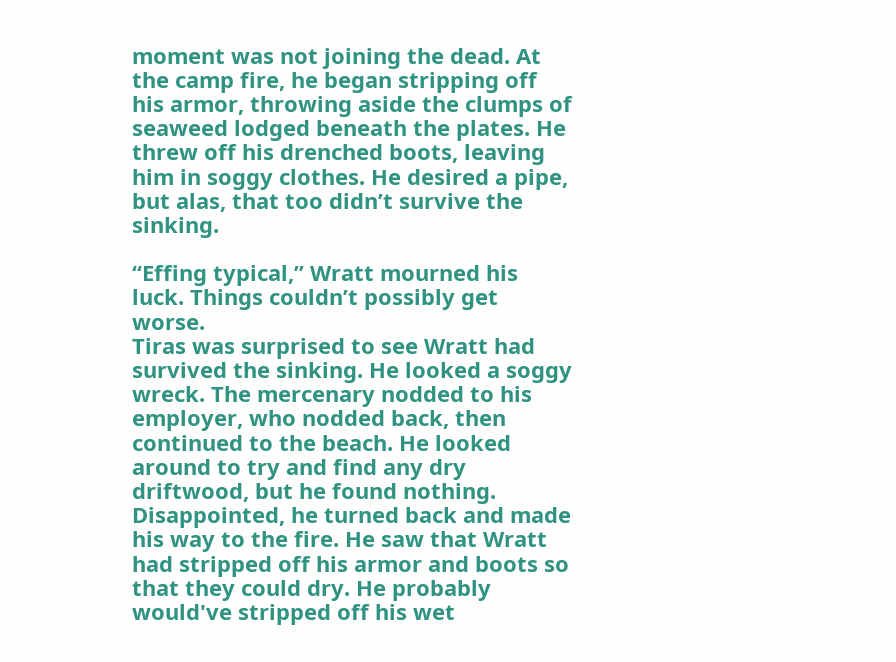moment was not joining the dead. At the camp fire, he began stripping off his armor, throwing aside the clumps of seaweed lodged beneath the plates. He threw off his drenched boots, leaving him in soggy clothes. He desired a pipe, but alas, that too didn’t survive the sinking.

“Effing typical,” Wratt mourned his luck. Things couldn’t possibly get worse.
Tiras was surprised to see Wratt had survived the sinking. He looked a soggy wreck. The mercenary nodded to his employer, who nodded back, then continued to the beach. He looked around to try and find any dry driftwood, but he found nothing. Disappointed, he turned back and made his way to the fire. He saw that Wratt had stripped off his armor and boots so that they could dry. He probably would've stripped off his wet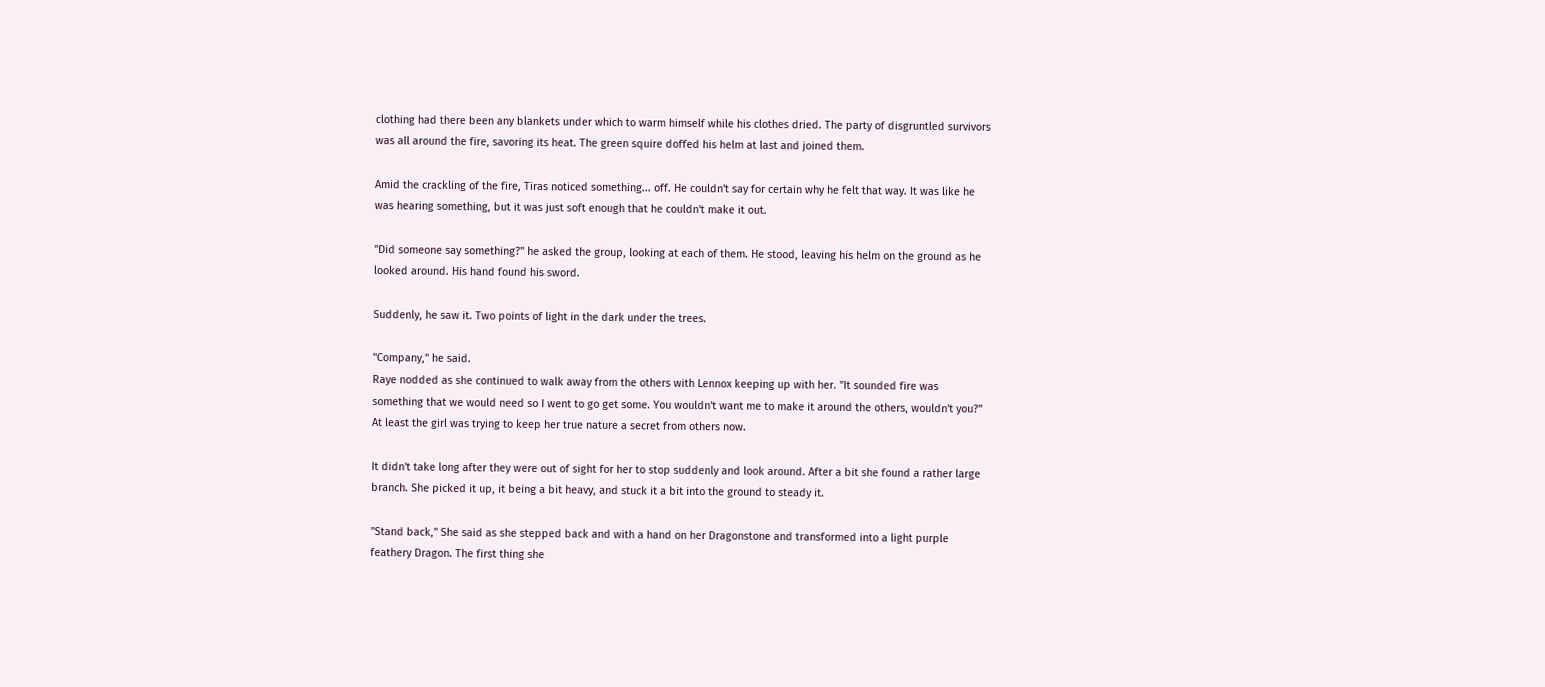clothing had there been any blankets under which to warm himself while his clothes dried. The party of disgruntled survivors was all around the fire, savoring its heat. The green squire doffed his helm at last and joined them.

Amid the crackling of the fire, Tiras noticed something... off. He couldn't say for certain why he felt that way. It was like he was hearing something, but it was just soft enough that he couldn't make it out.

"Did someone say something?" he asked the group, looking at each of them. He stood, leaving his helm on the ground as he looked around. His hand found his sword.

Suddenly, he saw it. Two points of light in the dark under the trees.

"Company," he said.
Raye nodded as she continued to walk away from the others with Lennox keeping up with her. "It sounded fire was something that we would need so I went to go get some. You wouldn't want me to make it around the others, wouldn't you?" At least the girl was trying to keep her true nature a secret from others now.

It didn't take long after they were out of sight for her to stop suddenly and look around. After a bit she found a rather large branch. She picked it up, it being a bit heavy, and stuck it a bit into the ground to steady it.

"Stand back," She said as she stepped back and with a hand on her Dragonstone and transformed into a light purple feathery Dragon. The first thing she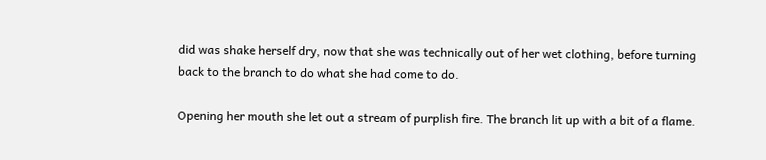did was shake herself dry, now that she was technically out of her wet clothing, before turning back to the branch to do what she had come to do.

Opening her mouth she let out a stream of purplish fire. The branch lit up with a bit of a flame.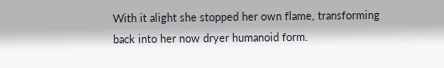With it alight she stopped her own flame, transforming back into her now dryer humanoid form.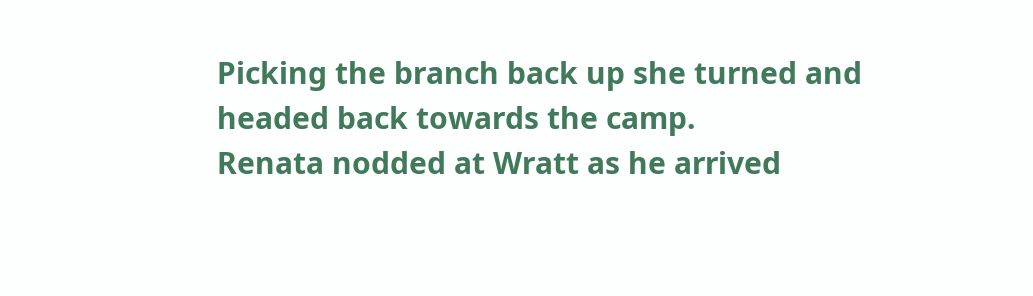Picking the branch back up she turned and headed back towards the camp.
Renata nodded at Wratt as he arrived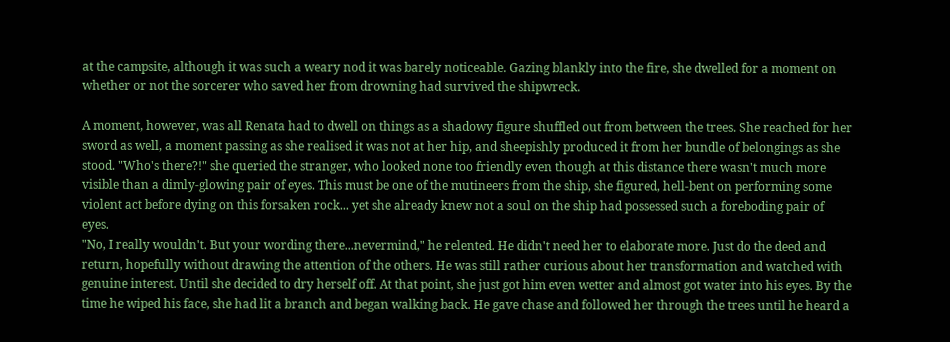at the campsite, although it was such a weary nod it was barely noticeable. Gazing blankly into the fire, she dwelled for a moment on whether or not the sorcerer who saved her from drowning had survived the shipwreck.

A moment, however, was all Renata had to dwell on things as a shadowy figure shuffled out from between the trees. She reached for her sword as well, a moment passing as she realised it was not at her hip, and sheepishly produced it from her bundle of belongings as she stood. "Who's there?!" she queried the stranger, who looked none too friendly even though at this distance there wasn't much more visible than a dimly-glowing pair of eyes. This must be one of the mutineers from the ship, she figured, hell-bent on performing some violent act before dying on this forsaken rock... yet she already knew not a soul on the ship had possessed such a foreboding pair of eyes.
"No, I really wouldn't. But your wording there...nevermind," he relented. He didn't need her to elaborate more. Just do the deed and return, hopefully without drawing the attention of the others. He was still rather curious about her transformation and watched with genuine interest. Until she decided to dry herself off. At that point, she just got him even wetter and almost got water into his eyes. By the time he wiped his face, she had lit a branch and began walking back. He gave chase and followed her through the trees until he heard a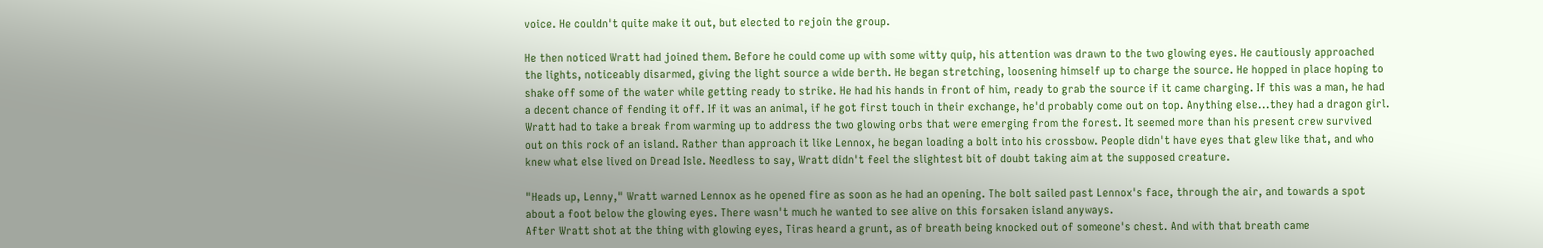voice. He couldn't quite make it out, but elected to rejoin the group.

He then noticed Wratt had joined them. Before he could come up with some witty quip, his attention was drawn to the two glowing eyes. He cautiously approached the lights, noticeably disarmed, giving the light source a wide berth. He began stretching, loosening himself up to charge the source. He hopped in place hoping to shake off some of the water while getting ready to strike. He had his hands in front of him, ready to grab the source if it came charging. If this was a man, he had a decent chance of fending it off. If it was an animal, if he got first touch in their exchange, he'd probably come out on top. Anything else...they had a dragon girl.
Wratt had to take a break from warming up to address the two glowing orbs that were emerging from the forest. It seemed more than his present crew survived out on this rock of an island. Rather than approach it like Lennox, he began loading a bolt into his crossbow. People didn't have eyes that glew like that, and who knew what else lived on Dread Isle. Needless to say, Wratt didn't feel the slightest bit of doubt taking aim at the supposed creature.

"Heads up, Lenny," Wratt warned Lennox as he opened fire as soon as he had an opening. The bolt sailed past Lennox's face, through the air, and towards a spot about a foot below the glowing eyes. There wasn't much he wanted to see alive on this forsaken island anyways.
After Wratt shot at the thing with glowing eyes, Tiras heard a grunt, as of breath being knocked out of someone's chest. And with that breath came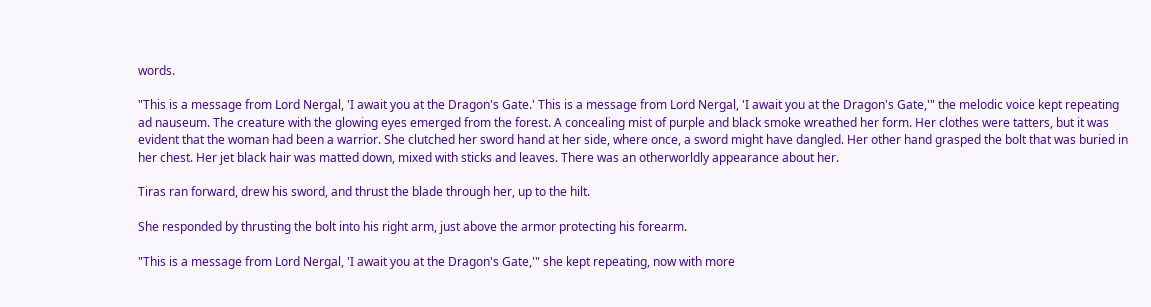words.

"This is a message from Lord Nergal, 'I await you at the Dragon's Gate.' This is a message from Lord Nergal, 'I await you at the Dragon's Gate,'" the melodic voice kept repeating ad nauseum. The creature with the glowing eyes emerged from the forest. A concealing mist of purple and black smoke wreathed her form. Her clothes were tatters, but it was evident that the woman had been a warrior. She clutched her sword hand at her side, where once, a sword might have dangled. Her other hand grasped the bolt that was buried in her chest. Her jet black hair was matted down, mixed with sticks and leaves. There was an otherworldly appearance about her.

Tiras ran forward, drew his sword, and thrust the blade through her, up to the hilt.

She responded by thrusting the bolt into his right arm, just above the armor protecting his forearm.

"This is a message from Lord Nergal, 'I await you at the Dragon's Gate,'" she kept repeating, now with more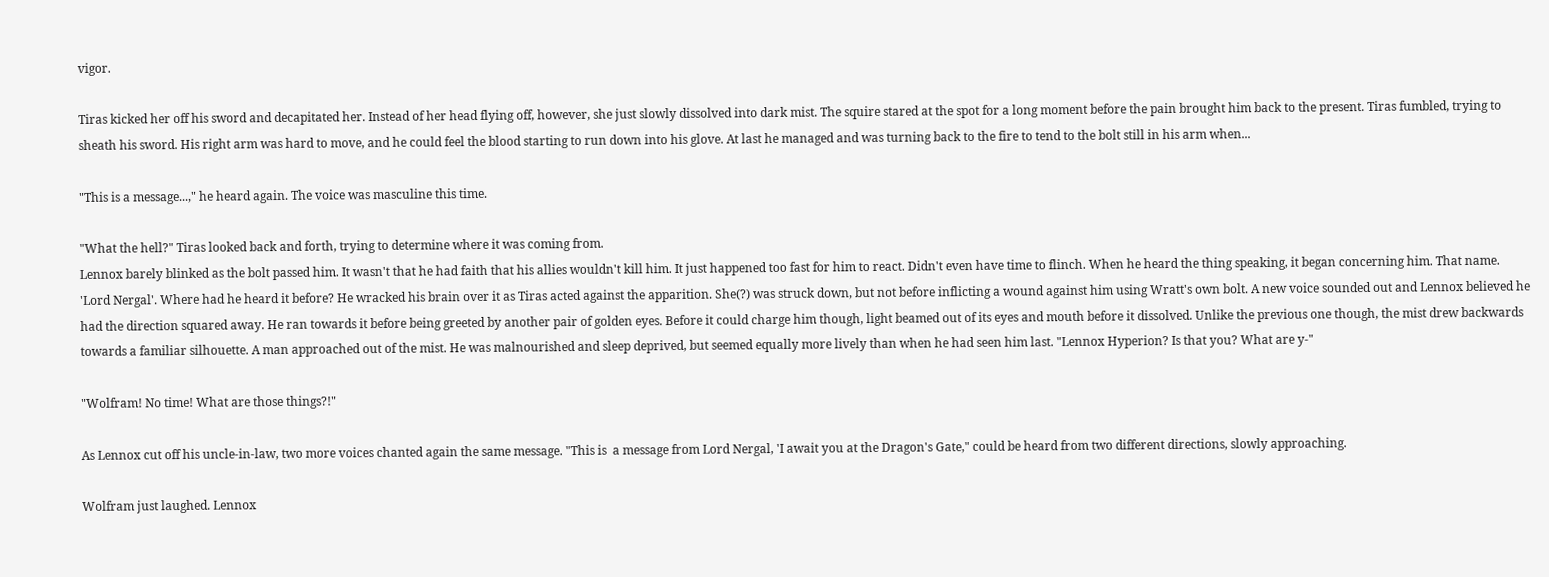vigor.

Tiras kicked her off his sword and decapitated her. Instead of her head flying off, however, she just slowly dissolved into dark mist. The squire stared at the spot for a long moment before the pain brought him back to the present. Tiras fumbled, trying to sheath his sword. His right arm was hard to move, and he could feel the blood starting to run down into his glove. At last he managed and was turning back to the fire to tend to the bolt still in his arm when...

"This is a message...," he heard again. The voice was masculine this time.

"What the hell?" Tiras looked back and forth, trying to determine where it was coming from.
Lennox barely blinked as the bolt passed him. It wasn't that he had faith that his allies wouldn't kill him. It just happened too fast for him to react. Didn't even have time to flinch. When he heard the thing speaking, it began concerning him. That name. 'Lord Nergal'. Where had he heard it before? He wracked his brain over it as Tiras acted against the apparition. She(?) was struck down, but not before inflicting a wound against him using Wratt's own bolt. A new voice sounded out and Lennox believed he had the direction squared away. He ran towards it before being greeted by another pair of golden eyes. Before it could charge him though, light beamed out of its eyes and mouth before it dissolved. Unlike the previous one though, the mist drew backwards towards a familiar silhouette. A man approached out of the mist. He was malnourished and sleep deprived, but seemed equally more lively than when he had seen him last. "Lennox Hyperion? Is that you? What are y-"

"Wolfram! No time! What are those things?!"

As Lennox cut off his uncle-in-law, two more voices chanted again the same message. "This is  a message from Lord Nergal, 'I await you at the Dragon's Gate," could be heard from two different directions, slowly approaching.

Wolfram just laughed. Lennox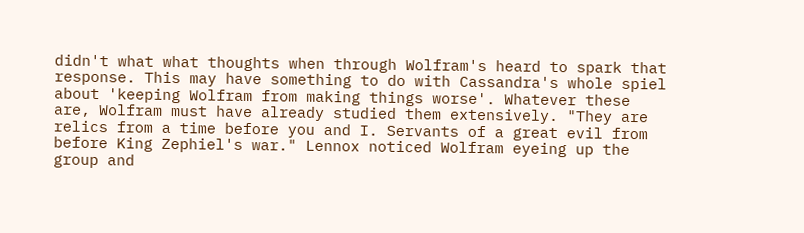didn't what what thoughts when through Wolfram's heard to spark that response. This may have something to do with Cassandra's whole spiel about 'keeping Wolfram from making things worse'. Whatever these are, Wolfram must have already studied them extensively. "They are relics from a time before you and I. Servants of a great evil from before King Zephiel's war." Lennox noticed Wolfram eyeing up the group and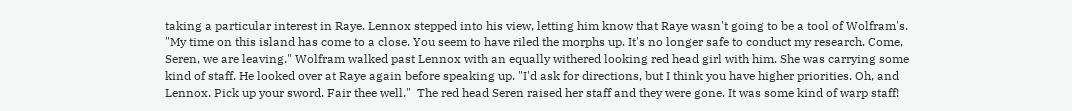taking a particular interest in Raye. Lennox stepped into his view, letting him know that Raye wasn't going to be a tool of Wolfram's. "My time on this island has come to a close. You seem to have riled the morphs up. It's no longer safe to conduct my research. Come, Seren, we are leaving." Wolfram walked past Lennox with an equally withered looking red head girl with him. She was carrying some kind of staff. He looked over at Raye again before speaking up. "I'd ask for directions, but I think you have higher priorities. Oh, and Lennox. Pick up your sword. Fair thee well."  The red head Seren raised her staff and they were gone. It was some kind of warp staff!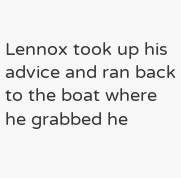Lennox took up his advice and ran back to the boat where he grabbed he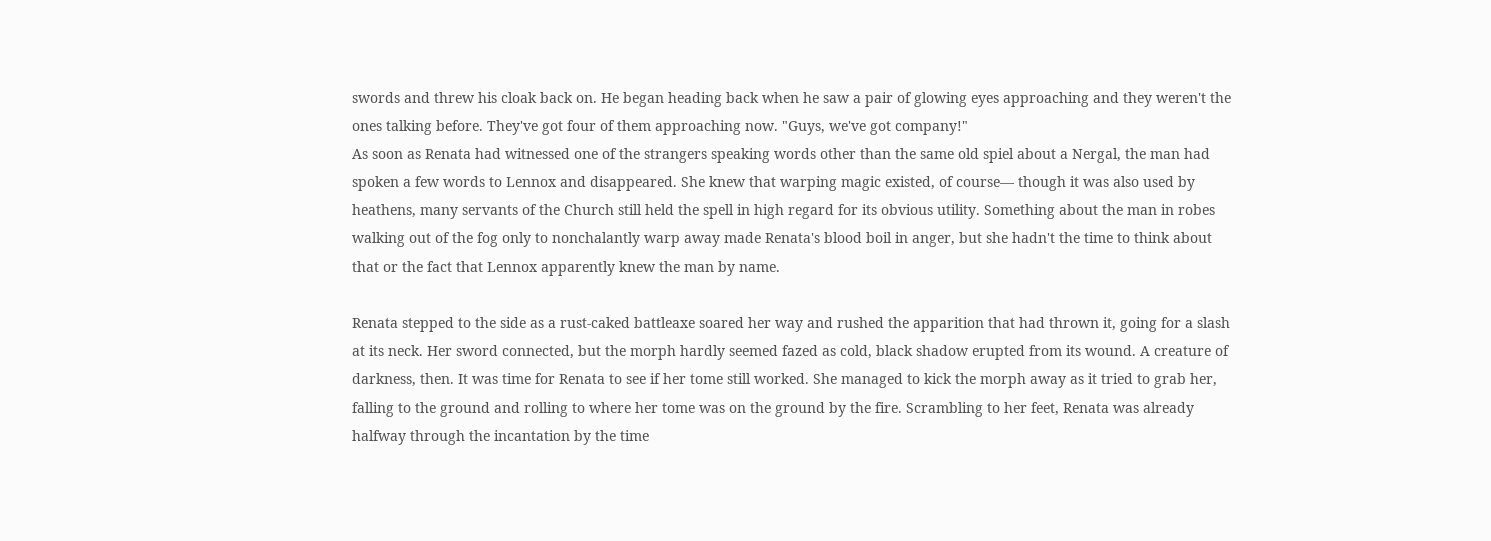swords and threw his cloak back on. He began heading back when he saw a pair of glowing eyes approaching and they weren't the ones talking before. They've got four of them approaching now. "Guys, we've got company!"
As soon as Renata had witnessed one of the strangers speaking words other than the same old spiel about a Nergal, the man had spoken a few words to Lennox and disappeared. She knew that warping magic existed, of course— though it was also used by heathens, many servants of the Church still held the spell in high regard for its obvious utility. Something about the man in robes walking out of the fog only to nonchalantly warp away made Renata's blood boil in anger, but she hadn't the time to think about that or the fact that Lennox apparently knew the man by name.

Renata stepped to the side as a rust-caked battleaxe soared her way and rushed the apparition that had thrown it, going for a slash at its neck. Her sword connected, but the morph hardly seemed fazed as cold, black shadow erupted from its wound. A creature of darkness, then. It was time for Renata to see if her tome still worked. She managed to kick the morph away as it tried to grab her, falling to the ground and rolling to where her tome was on the ground by the fire. Scrambling to her feet, Renata was already halfway through the incantation by the time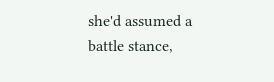she'd assumed a battle stance,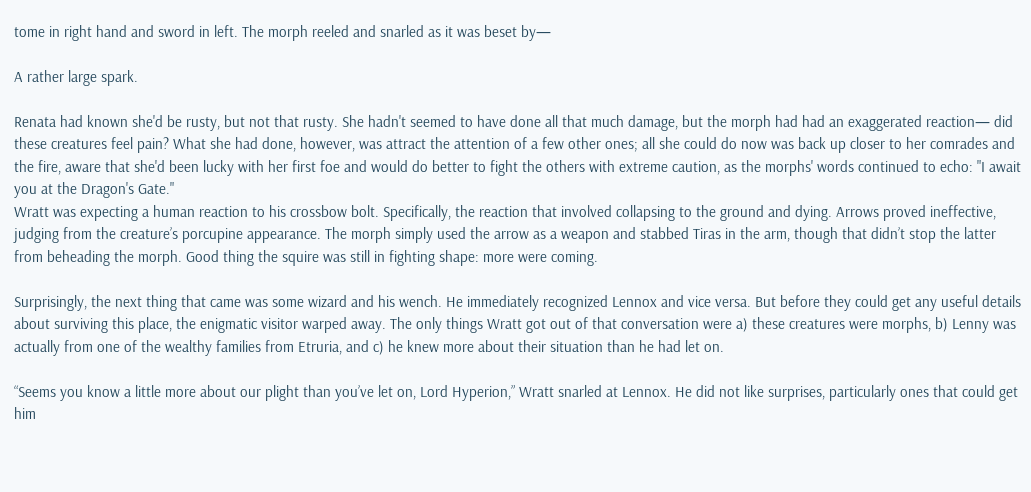tome in right hand and sword in left. The morph reeled and snarled as it was beset by—

A rather large spark.

Renata had known she'd be rusty, but not that rusty. She hadn't seemed to have done all that much damage, but the morph had had an exaggerated reaction— did these creatures feel pain? What she had done, however, was attract the attention of a few other ones; all she could do now was back up closer to her comrades and the fire, aware that she'd been lucky with her first foe and would do better to fight the others with extreme caution, as the morphs' words continued to echo: "I await you at the Dragon's Gate."
Wratt was expecting a human reaction to his crossbow bolt. Specifically, the reaction that involved collapsing to the ground and dying. Arrows proved ineffective, judging from the creature’s porcupine appearance. The morph simply used the arrow as a weapon and stabbed Tiras in the arm, though that didn’t stop the latter from beheading the morph. Good thing the squire was still in fighting shape: more were coming.

Surprisingly, the next thing that came was some wizard and his wench. He immediately recognized Lennox and vice versa. But before they could get any useful details about surviving this place, the enigmatic visitor warped away. The only things Wratt got out of that conversation were a) these creatures were morphs, b) Lenny was actually from one of the wealthy families from Etruria, and c) he knew more about their situation than he had let on.

“Seems you know a little more about our plight than you’ve let on, Lord Hyperion,” Wratt snarled at Lennox. He did not like surprises, particularly ones that could get him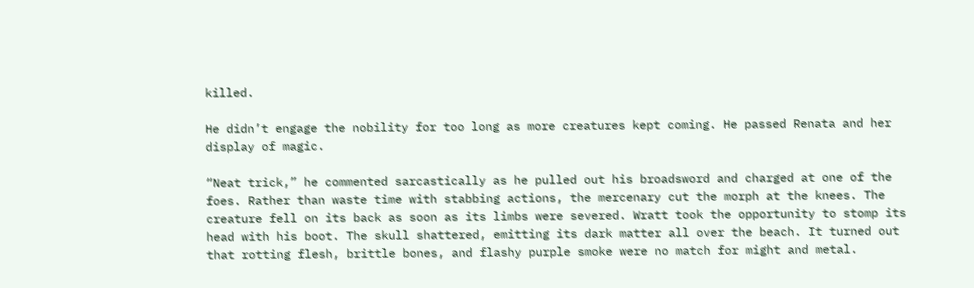killed.

He didn’t engage the nobility for too long as more creatures kept coming. He passed Renata and her display of magic.

“Neat trick,” he commented sarcastically as he pulled out his broadsword and charged at one of the foes. Rather than waste time with stabbing actions, the mercenary cut the morph at the knees. The creature fell on its back as soon as its limbs were severed. Wratt took the opportunity to stomp its head with his boot. The skull shattered, emitting its dark matter all over the beach. It turned out that rotting flesh, brittle bones, and flashy purple smoke were no match for might and metal.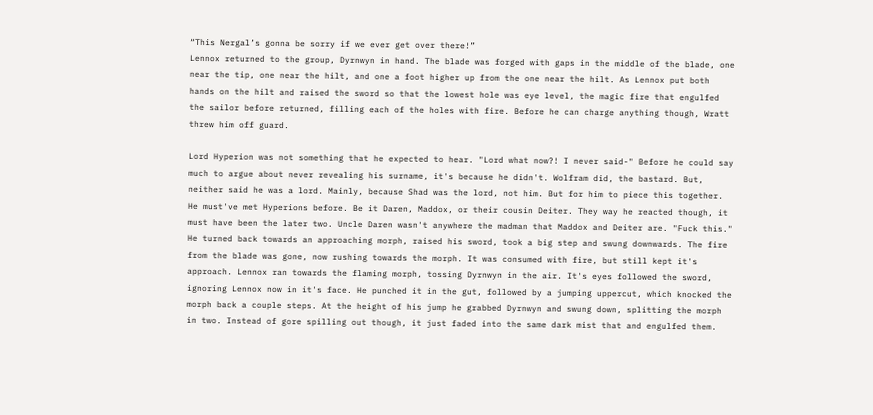“This Nergal’s gonna be sorry if we ever get over there!”
Lennox returned to the group, Dyrnwyn in hand. The blade was forged with gaps in the middle of the blade, one near the tip, one near the hilt, and one a foot higher up from the one near the hilt. As Lennox put both hands on the hilt and raised the sword so that the lowest hole was eye level, the magic fire that engulfed the sailor before returned, filling each of the holes with fire. Before he can charge anything though, Wratt threw him off guard.

Lord Hyperion was not something that he expected to hear. "Lord what now?! I never said-" Before he could say much to argue about never revealing his surname, it's because he didn't. Wolfram did, the bastard. But, neither said he was a lord. Mainly, because Shad was the lord, not him. But for him to piece this together. He must've met Hyperions before. Be it Daren, Maddox, or their cousin Deiter. They way he reacted though, it must have been the later two. Uncle Daren wasn't anywhere the madman that Maddox and Deiter are. "Fuck this." He turned back towards an approaching morph, raised his sword, took a big step and swung downwards. The fire from the blade was gone, now rushing towards the morph. It was consumed with fire, but still kept it's approach. Lennox ran towards the flaming morph, tossing Dyrnwyn in the air. It's eyes followed the sword, ignoring Lennox now in it's face. He punched it in the gut, followed by a jumping uppercut, which knocked the morph back a couple steps. At the height of his jump he grabbed Dyrnwyn and swung down, splitting the morph in two. Instead of gore spilling out though, it just faded into the same dark mist that and engulfed them.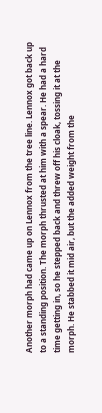Another morph had came up on Lennox from the tree line. Lennox got back up to a standing position. The morph thrusted at him with a spear. He had a hard time getting in, so he stepped back and threw off his cloak, tossing it at the morph. He stabbed it mid air, but the added weight from the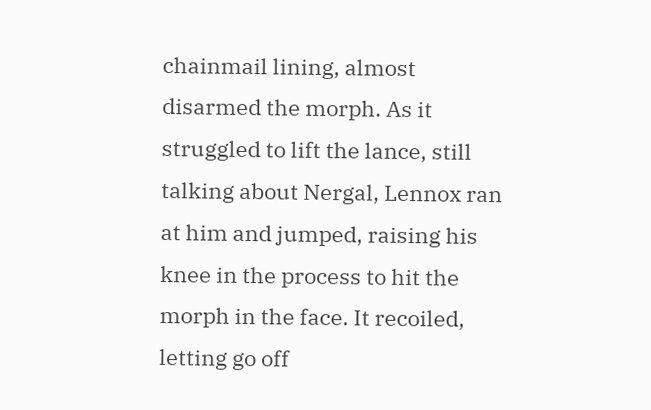chainmail lining, almost disarmed the morph. As it struggled to lift the lance, still talking about Nergal, Lennox ran at him and jumped, raising his knee in the process to hit the morph in the face. It recoiled, letting go off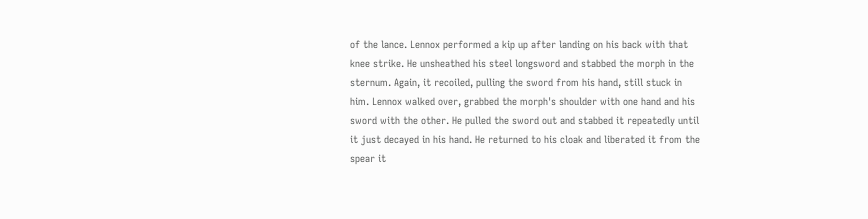of the lance. Lennox performed a kip up after landing on his back with that knee strike. He unsheathed his steel longsword and stabbed the morph in the sternum. Again, it recoiled, pulling the sword from his hand, still stuck in him. Lennox walked over, grabbed the morph's shoulder with one hand and his sword with the other. He pulled the sword out and stabbed it repeatedly until it just decayed in his hand. He returned to his cloak and liberated it from the spear it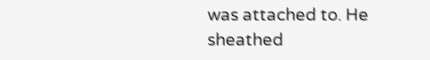was attached to. He sheathed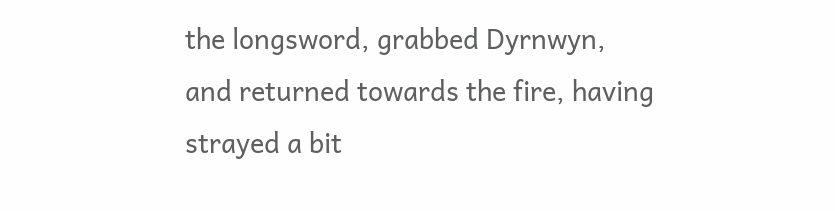the longsword, grabbed Dyrnwyn, and returned towards the fire, having strayed a bit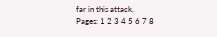far in this attack.
Pages: 1 2 3 4 5 6 7 8